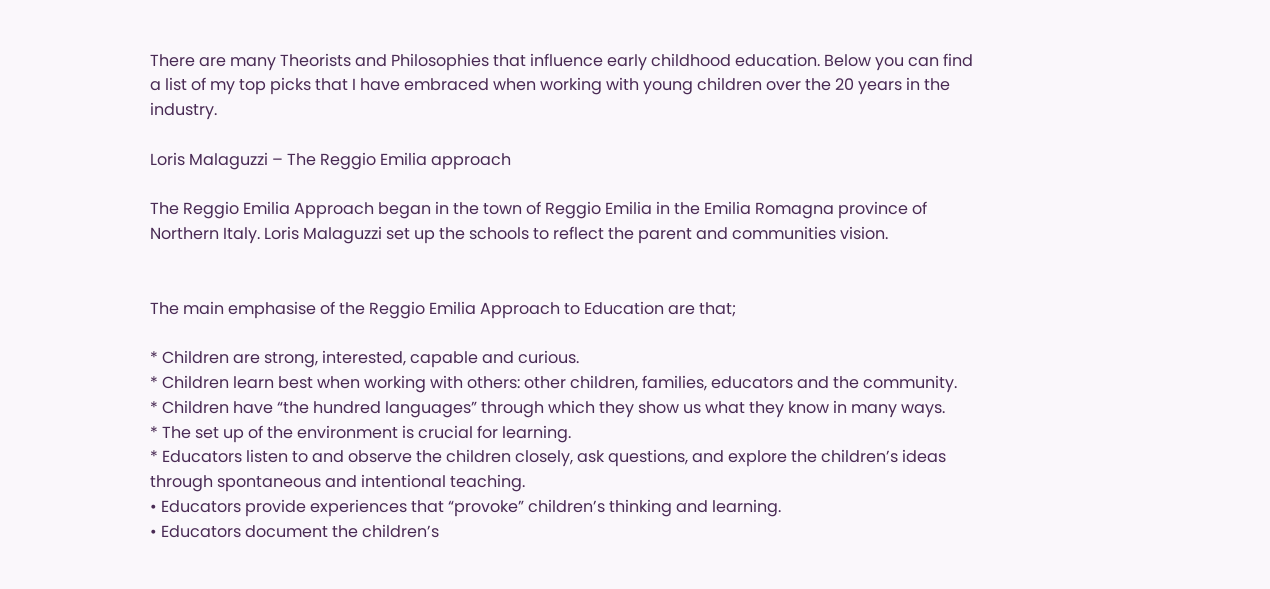There are many Theorists and Philosophies that influence early childhood education. Below you can find a list of my top picks that I have embraced when working with young children over the 20 years in the industry.

Loris Malaguzzi – The Reggio Emilia approach

The Reggio Emilia Approach began in the town of Reggio Emilia in the Emilia Romagna province of Northern Italy. Loris Malaguzzi set up the schools to reflect the parent and communities vision.


The main emphasise of the Reggio Emilia Approach to Education are that;

* Children are strong, interested, capable and curious.
* Children learn best when working with others: other children, families, educators and the community.
* Children have “the hundred languages” through which they show us what they know in many ways.
* The set up of the environment is crucial for learning.
* Educators listen to and observe the children closely, ask questions, and explore the children’s ideas through spontaneous and intentional teaching.
• Educators provide experiences that “provoke” children’s thinking and learning.
• Educators document the children’s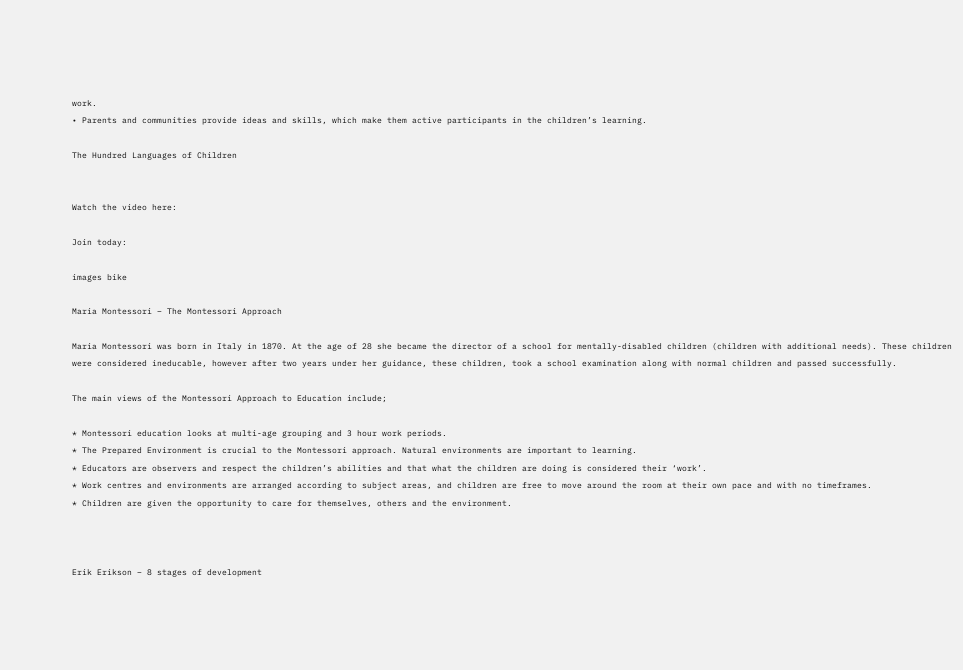work.
• Parents and communities provide ideas and skills, which make them active participants in the children’s learning.

The Hundred Languages of Children


Watch the video here:

Join today:

images bike

Maria Montessori – The Montessori Approach

Maria Montessori was born in Italy in 1870. At the age of 28 she became the director of a school for mentally-disabled children (children with additional needs). These children were considered ineducable, however after two years under her guidance, these children, took a school examination along with normal children and passed successfully.

The main views of the Montessori Approach to Education include;

* Montessori education looks at multi-age grouping and 3 hour work periods.
* The Prepared Environment is crucial to the Montessori approach. Natural environments are important to learning.
* Educators are observers and respect the children’s abilities and that what the children are doing is considered their ‘work’.
* Work centres and environments are arranged according to subject areas, and children are free to move around the room at their own pace and with no timeframes.
* Children are given the opportunity to care for themselves, others and the environment.



Erik Erikson – 8 stages of development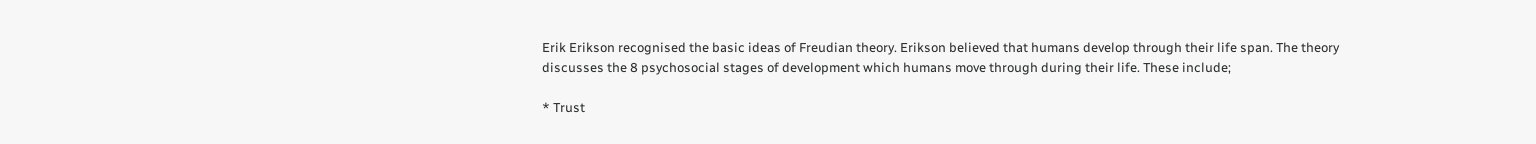Erik Erikson recognised the basic ideas of Freudian theory. Erikson believed that humans develop through their life span. The theory discusses the 8 psychosocial stages of development which humans move through during their life. These include;

* Trust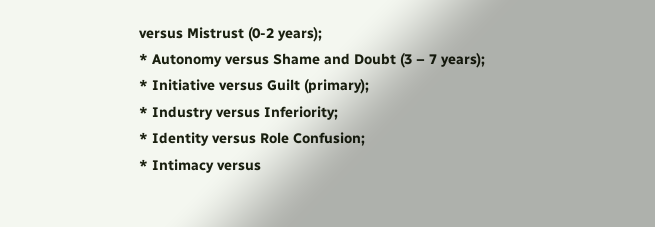versus Mistrust (0-2 years);
* Autonomy versus Shame and Doubt (3 – 7 years);
* Initiative versus Guilt (primary);
* Industry versus Inferiority;
* Identity versus Role Confusion;
* Intimacy versus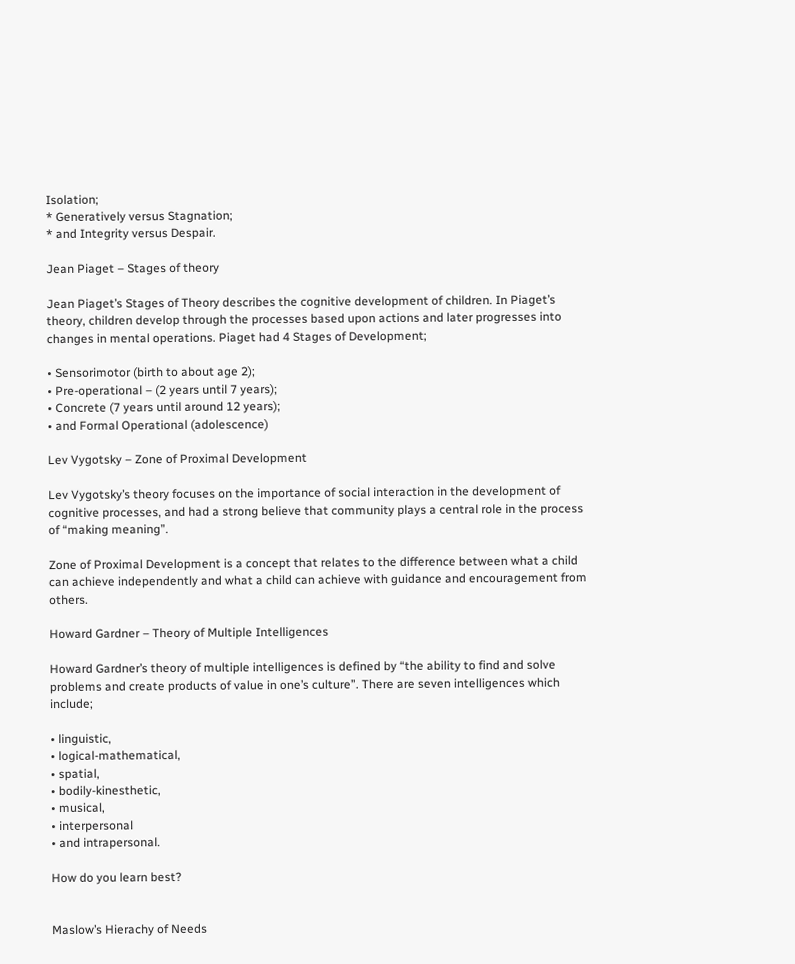Isolation;
* Generatively versus Stagnation;
* and Integrity versus Despair.

Jean Piaget – Stages of theory

Jean Piaget’s Stages of Theory describes the cognitive development of children. In Piaget’s theory, children develop through the processes based upon actions and later progresses into changes in mental operations. Piaget had 4 Stages of Development;

• Sensorimotor (birth to about age 2);
• Pre-operational – (2 years until 7 years);
• Concrete (7 years until around 12 years);
• and Formal Operational (adolescence)

Lev Vygotsky – Zone of Proximal Development

Lev Vygotsky’s theory focuses on the importance of social interaction in the development of cognitive processes, and had a strong believe that community plays a central role in the process of “making meaning”.

Zone of Proximal Development is a concept that relates to the difference between what a child can achieve independently and what a child can achieve with guidance and encouragement from others.

Howard Gardner – Theory of Multiple Intelligences

Howard Gardner’s theory of multiple intelligences is defined by “the ability to find and solve problems and create products of value in one’s culture”. There are seven intelligences which include;

• linguistic,
• logical-mathematical,
• spatial,
• bodily-kinesthetic,
• musical,
• interpersonal
• and intrapersonal.

How do you learn best?


Maslow’s Hierachy of Needs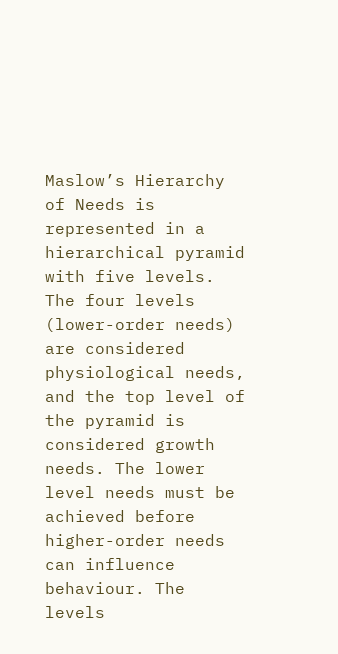Maslow’s Hierarchy of Needs is represented in a hierarchical pyramid with five levels. The four levels (lower-order needs) are considered physiological needs, and the top level of the pyramid is considered growth needs. The lower level needs must be achieved before higher-order needs can influence behaviour. The levels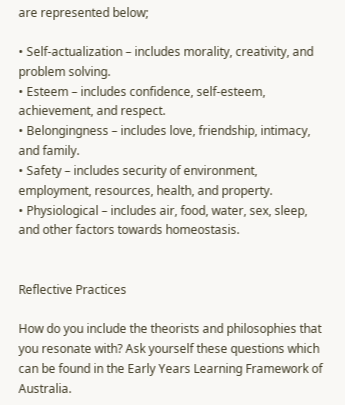are represented below;

• Self-actualization – includes morality, creativity, and problem solving.
• Esteem – includes confidence, self-esteem, achievement, and respect.
• Belongingness – includes love, friendship, intimacy, and family.
• Safety – includes security of environment, employment, resources, health, and property.
• Physiological – includes air, food, water, sex, sleep, and other factors towards homeostasis.


Reflective Practices

How do you include the theorists and philosophies that you resonate with? Ask yourself these questions which can be found in the Early Years Learning Framework of Australia.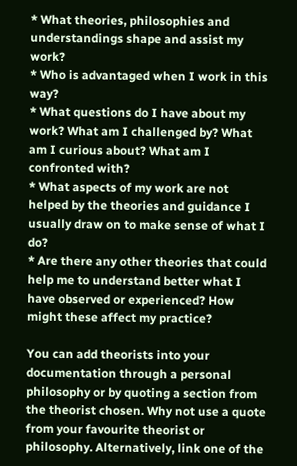* What theories, philosophies and understandings shape and assist my work?
* Who is advantaged when I work in this way?
* What questions do I have about my work? What am I challenged by? What am I curious about? What am I confronted with?
* What aspects of my work are not helped by the theories and guidance I usually draw on to make sense of what I do?
* Are there any other theories that could help me to understand better what I have observed or experienced? How might these affect my practice?

You can add theorists into your documentation through a personal philosophy or by quoting a section from the theorist chosen. Why not use a quote from your favourite theorist or philosophy. Alternatively, link one of the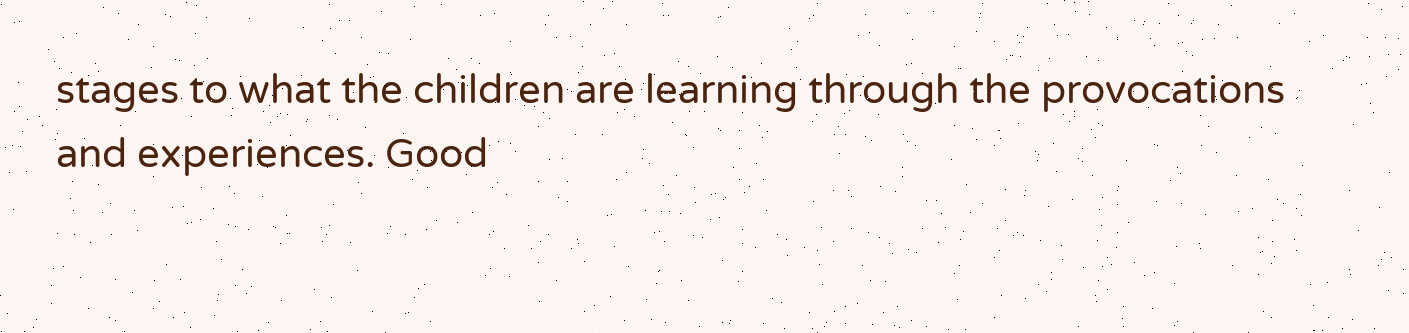stages to what the children are learning through the provocations and experiences. Good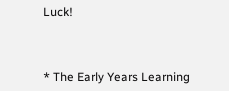Luck!



* The Early Years Learning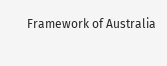Framework of Australia